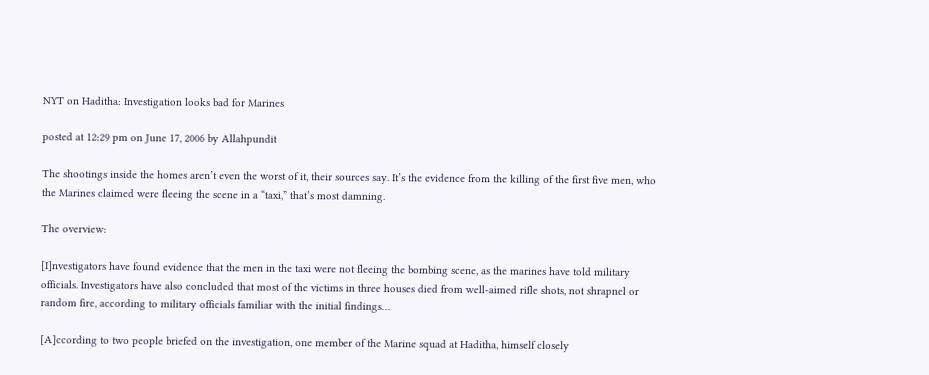NYT on Haditha: Investigation looks bad for Marines

posted at 12:29 pm on June 17, 2006 by Allahpundit

The shootings inside the homes aren’t even the worst of it, their sources say. It’s the evidence from the killing of the first five men, who the Marines claimed were fleeing the scene in a “taxi,” that’s most damning.

The overview:

[I]nvestigators have found evidence that the men in the taxi were not fleeing the bombing scene, as the marines have told military officials. Investigators have also concluded that most of the victims in three houses died from well-aimed rifle shots, not shrapnel or random fire, according to military officials familiar with the initial findings…

[A]ccording to two people briefed on the investigation, one member of the Marine squad at Haditha, himself closely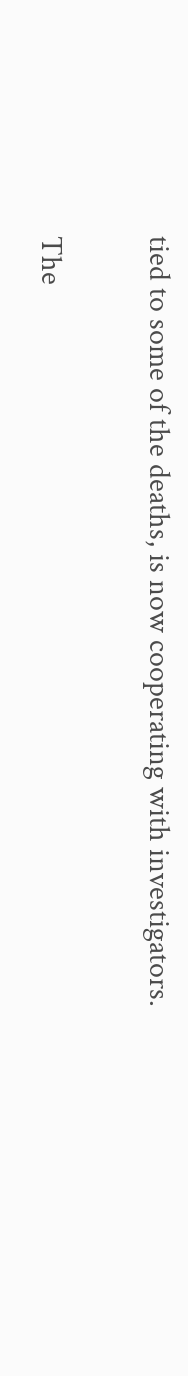tied to some of the deaths, is now cooperating with investigators.

The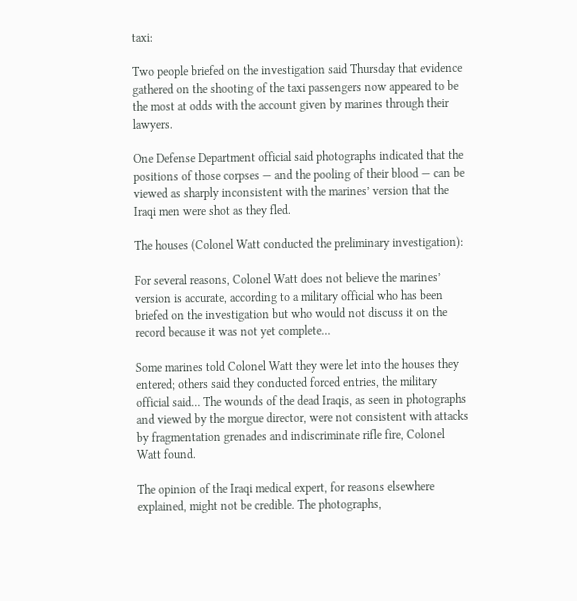taxi:

Two people briefed on the investigation said Thursday that evidence gathered on the shooting of the taxi passengers now appeared to be the most at odds with the account given by marines through their lawyers.

One Defense Department official said photographs indicated that the positions of those corpses — and the pooling of their blood — can be viewed as sharply inconsistent with the marines’ version that the Iraqi men were shot as they fled.

The houses (Colonel Watt conducted the preliminary investigation):

For several reasons, Colonel Watt does not believe the marines’ version is accurate, according to a military official who has been briefed on the investigation but who would not discuss it on the record because it was not yet complete…

Some marines told Colonel Watt they were let into the houses they entered; others said they conducted forced entries, the military official said… The wounds of the dead Iraqis, as seen in photographs and viewed by the morgue director, were not consistent with attacks by fragmentation grenades and indiscriminate rifle fire, Colonel Watt found.

The opinion of the Iraqi medical expert, for reasons elsewhere explained, might not be credible. The photographs,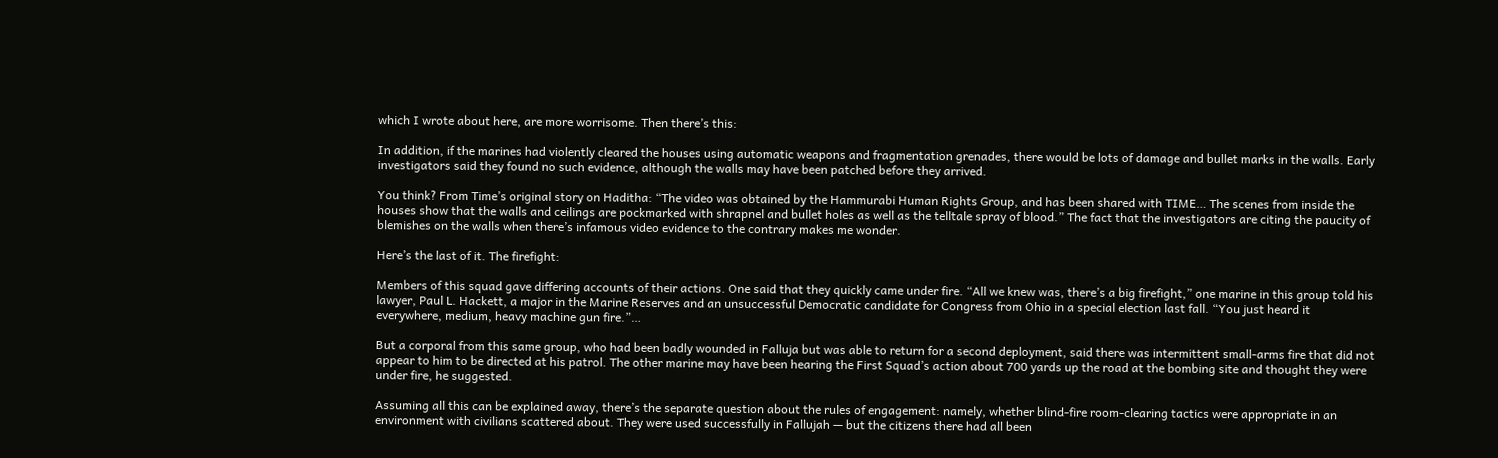which I wrote about here, are more worrisome. Then there’s this:

In addition, if the marines had violently cleared the houses using automatic weapons and fragmentation grenades, there would be lots of damage and bullet marks in the walls. Early investigators said they found no such evidence, although the walls may have been patched before they arrived.

You think? From Time’s original story on Haditha: “The video was obtained by the Hammurabi Human Rights Group, and has been shared with TIME… The scenes from inside the houses show that the walls and ceilings are pockmarked with shrapnel and bullet holes as well as the telltale spray of blood.” The fact that the investigators are citing the paucity of blemishes on the walls when there’s infamous video evidence to the contrary makes me wonder.

Here’s the last of it. The firefight:

Members of this squad gave differing accounts of their actions. One said that they quickly came under fire. “All we knew was, there’s a big firefight,” one marine in this group told his lawyer, Paul L. Hackett, a major in the Marine Reserves and an unsuccessful Democratic candidate for Congress from Ohio in a special election last fall. “You just heard it everywhere, medium, heavy machine gun fire.”…

But a corporal from this same group, who had been badly wounded in Falluja but was able to return for a second deployment, said there was intermittent small-arms fire that did not appear to him to be directed at his patrol. The other marine may have been hearing the First Squad’s action about 700 yards up the road at the bombing site and thought they were under fire, he suggested.

Assuming all this can be explained away, there’s the separate question about the rules of engagement: namely, whether blind-fire room-clearing tactics were appropriate in an environment with civilians scattered about. They were used successfully in Fallujah — but the citizens there had all been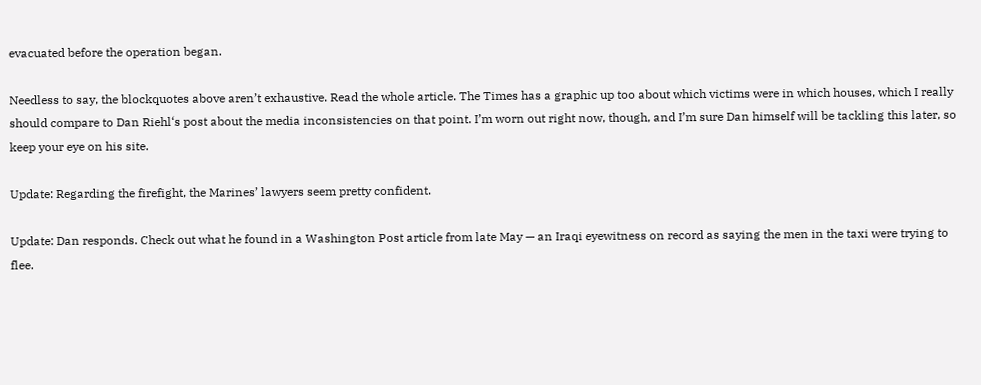evacuated before the operation began.

Needless to say, the blockquotes above aren’t exhaustive. Read the whole article. The Times has a graphic up too about which victims were in which houses, which I really should compare to Dan Riehl‘s post about the media inconsistencies on that point. I’m worn out right now, though, and I’m sure Dan himself will be tackling this later, so keep your eye on his site.

Update: Regarding the firefight, the Marines’ lawyers seem pretty confident.

Update: Dan responds. Check out what he found in a Washington Post article from late May — an Iraqi eyewitness on record as saying the men in the taxi were trying to flee.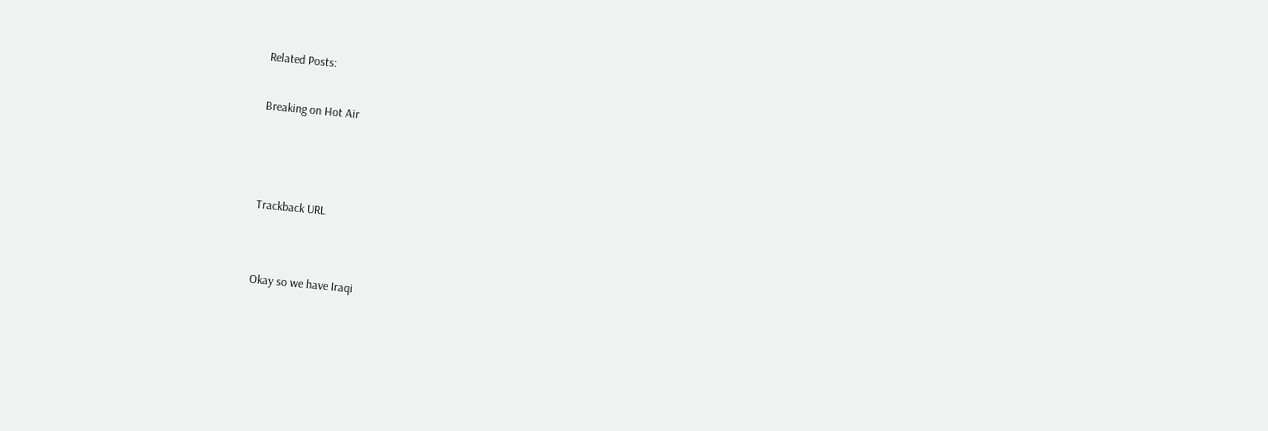Related Posts:

Breaking on Hot Air



Trackback URL


Okay so we have Iraqi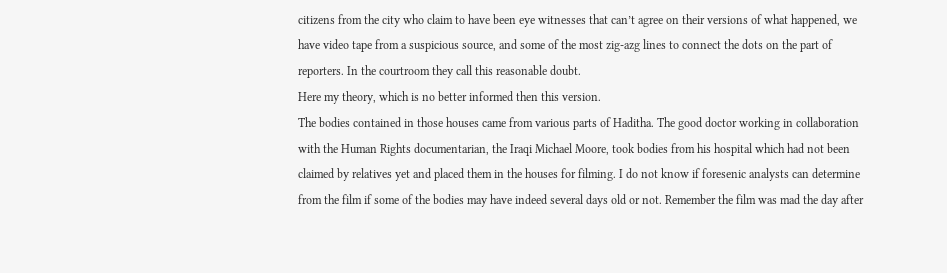citizens from the city who claim to have been eye witnesses that can’t agree on their versions of what happened, we have video tape from a suspicious source, and some of the most zig-azg lines to connect the dots on the part of reporters. In the courtroom they call this reasonable doubt.
Here my theory, which is no better informed then this version.
The bodies contained in those houses came from various parts of Haditha. The good doctor working in collaboration with the Human Rights documentarian, the Iraqi Michael Moore, took bodies from his hospital which had not been claimed by relatives yet and placed them in the houses for filming. I do not know if foresenic analysts can determine from the film if some of the bodies may have indeed several days old or not. Remember the film was mad the day after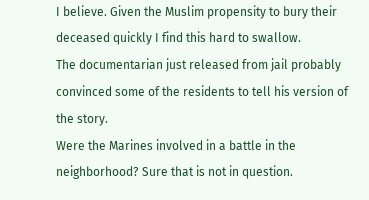I believe. Given the Muslim propensity to bury their deceased quickly I find this hard to swallow.
The documentarian just released from jail probably convinced some of the residents to tell his version of the story.
Were the Marines involved in a battle in the neighborhood? Sure that is not in question.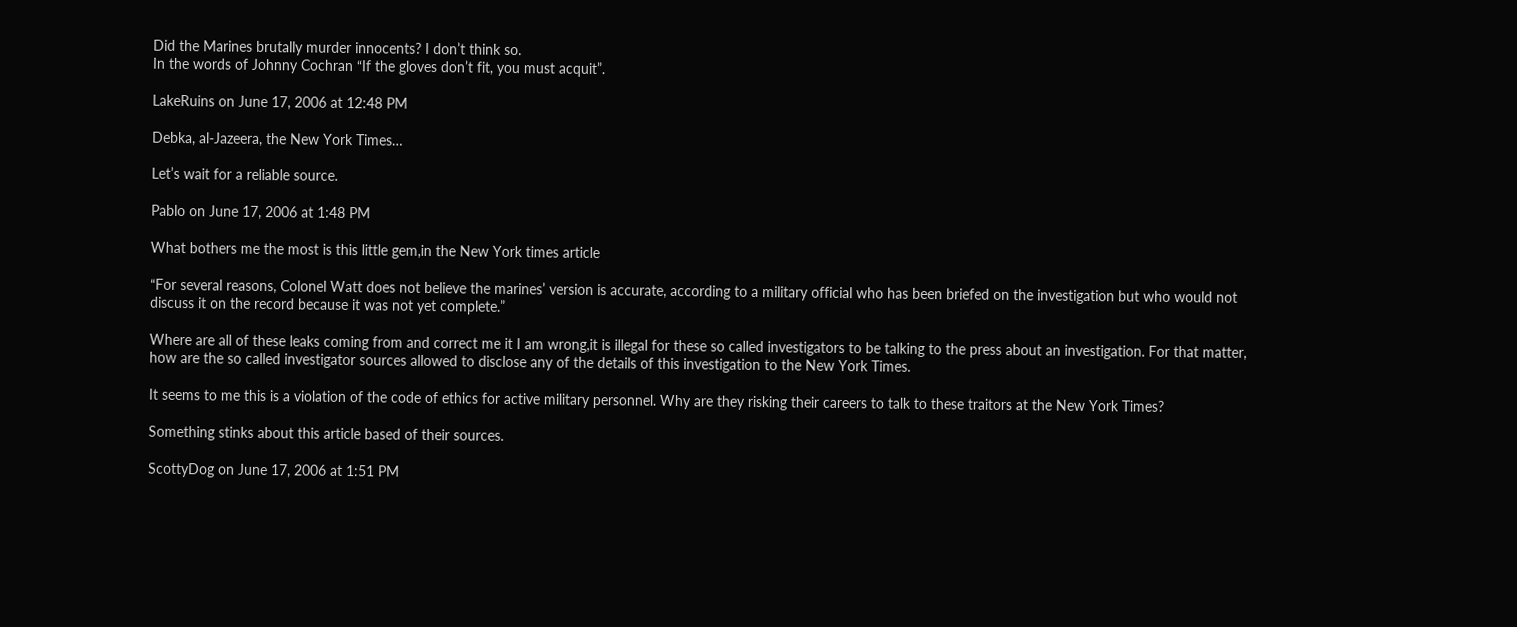Did the Marines brutally murder innocents? I don’t think so.
In the words of Johnny Cochran “If the gloves don’t fit, you must acquit”.

LakeRuins on June 17, 2006 at 12:48 PM

Debka, al-Jazeera, the New York Times…

Let’s wait for a reliable source.

Pablo on June 17, 2006 at 1:48 PM

What bothers me the most is this little gem,in the New York times article

“For several reasons, Colonel Watt does not believe the marines’ version is accurate, according to a military official who has been briefed on the investigation but who would not discuss it on the record because it was not yet complete.”

Where are all of these leaks coming from and correct me it I am wrong,it is illegal for these so called investigators to be talking to the press about an investigation. For that matter, how are the so called investigator sources allowed to disclose any of the details of this investigation to the New York Times.

It seems to me this is a violation of the code of ethics for active military personnel. Why are they risking their careers to talk to these traitors at the New York Times?

Something stinks about this article based of their sources.

ScottyDog on June 17, 2006 at 1:51 PM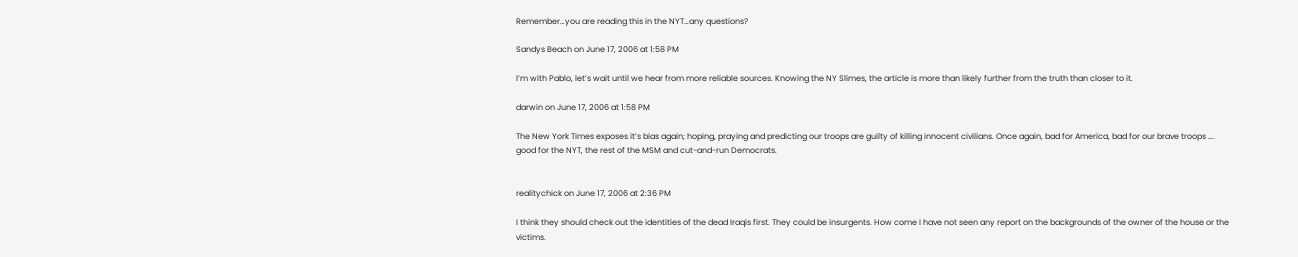Remember…you are reading this in the NYT…any questions?

Sandys Beach on June 17, 2006 at 1:58 PM

I’m with Pablo, let’s wait until we hear from more reliable sources. Knowing the NY Slimes, the article is more than likely further from the truth than closer to it.

darwin on June 17, 2006 at 1:58 PM

The New York Times exposes it’s bias again; hoping, praying and predicting our troops are guilty of killing innocent civilians. Once again, bad for America, bad for our brave troops …. good for the NYT, the rest of the MSM and cut-and-run Democrats.


realitychick on June 17, 2006 at 2:36 PM

I think they should check out the identities of the dead Iraqis first. They could be insurgents. How come I have not seen any report on the backgrounds of the owner of the house or the victims.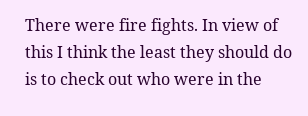There were fire fights. In view of this I think the least they should do is to check out who were in the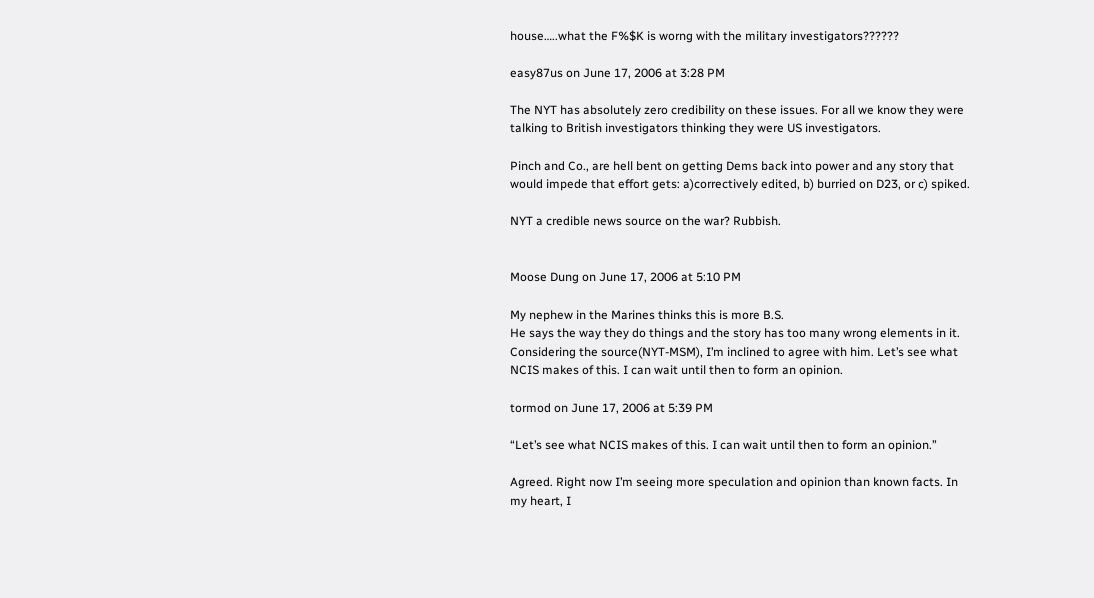house…..what the F%$K is worng with the military investigators??????

easy87us on June 17, 2006 at 3:28 PM

The NYT has absolutely zero credibility on these issues. For all we know they were talking to British investigators thinking they were US investigators.

Pinch and Co., are hell bent on getting Dems back into power and any story that would impede that effort gets: a)correctively edited, b) burried on D23, or c) spiked.

NYT a credible news source on the war? Rubbish.


Moose Dung on June 17, 2006 at 5:10 PM

My nephew in the Marines thinks this is more B.S.
He says the way they do things and the story has too many wrong elements in it. Considering the source(NYT-MSM), I’m inclined to agree with him. Let’s see what NCIS makes of this. I can wait until then to form an opinion.

tormod on June 17, 2006 at 5:39 PM

“Let’s see what NCIS makes of this. I can wait until then to form an opinion.”

Agreed. Right now I’m seeing more speculation and opinion than known facts. In my heart, I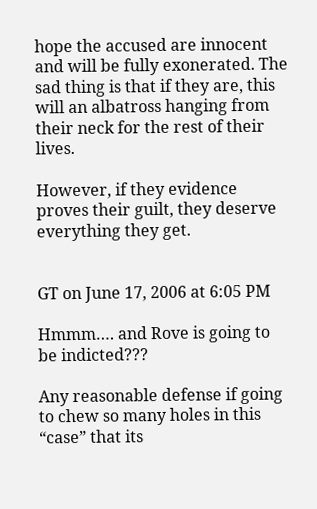hope the accused are innocent and will be fully exonerated. The sad thing is that if they are, this will an albatross hanging from their neck for the rest of their lives.

However, if they evidence proves their guilt, they deserve everything they get.


GT on June 17, 2006 at 6:05 PM

Hmmm…. and Rove is going to be indicted???

Any reasonable defense if going to chew so many holes in this “case” that its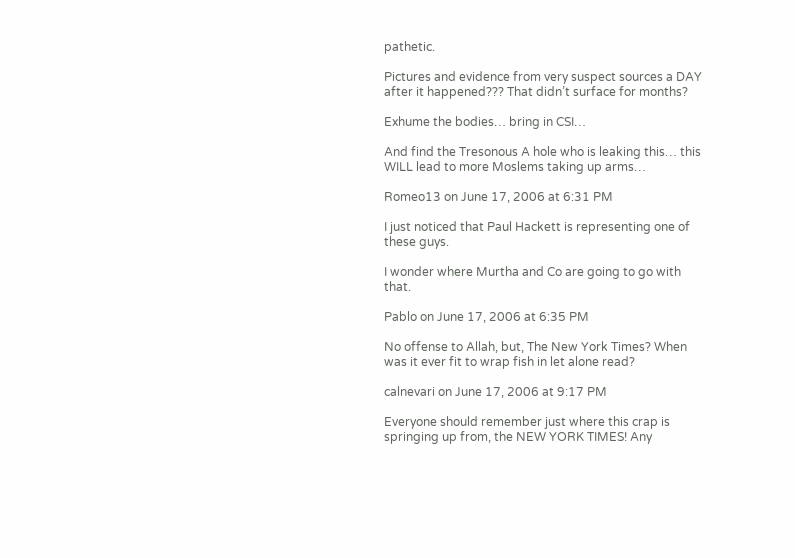pathetic.

Pictures and evidence from very suspect sources a DAY after it happened??? That didn’t surface for months?

Exhume the bodies… bring in CSI…

And find the Tresonous A hole who is leaking this… this WILL lead to more Moslems taking up arms…

Romeo13 on June 17, 2006 at 6:31 PM

I just noticed that Paul Hackett is representing one of these guys.

I wonder where Murtha and Co are going to go with that.

Pablo on June 17, 2006 at 6:35 PM

No offense to Allah, but, The New York Times? When was it ever fit to wrap fish in let alone read?

calnevari on June 17, 2006 at 9:17 PM

Everyone should remember just where this crap is springing up from, the NEW YORK TIMES! Any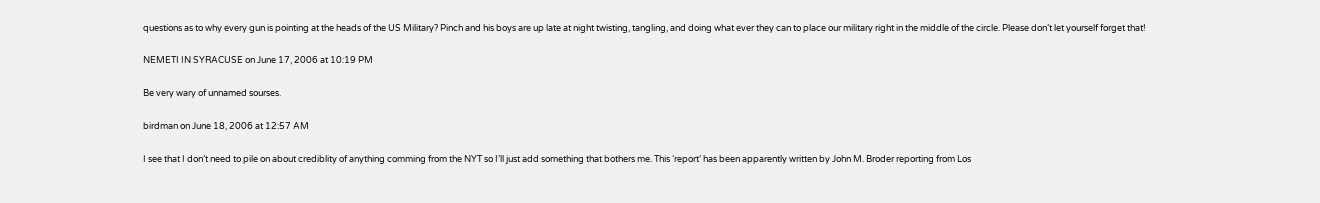questions as to why every gun is pointing at the heads of the US Military? Pinch and his boys are up late at night twisting, tangling, and doing what ever they can to place our military right in the middle of the circle. Please don’t let yourself forget that!

NEMETI IN SYRACUSE on June 17, 2006 at 10:19 PM

Be very wary of unnamed sourses.

birdman on June 18, 2006 at 12:57 AM

I see that I don’t need to pile on about crediblity of anything comming from the NYT so I’ll just add something that bothers me. This ‘report’ has been apparently written by John M. Broder reporting from Los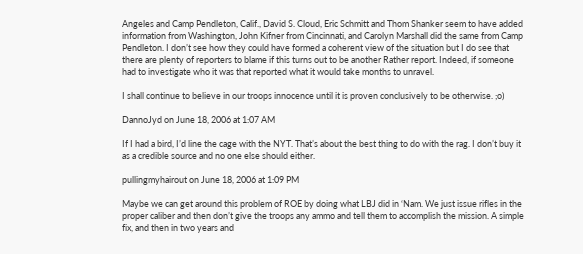Angeles and Camp Pendleton, Calif., David S. Cloud, Eric Schmitt and Thom Shanker seem to have added information from Washington, John Kifner from Cincinnati, and Carolyn Marshall did the same from Camp Pendleton. I don’t see how they could have formed a coherent view of the situation but I do see that there are plenty of reporters to blame if this turns out to be another Rather report. Indeed, if someone had to investigate who it was that reported what it would take months to unravel.

I shall continue to believe in our troops innocence until it is proven conclusively to be otherwise. ;o)

DannoJyd on June 18, 2006 at 1:07 AM

If I had a bird, I’d line the cage with the NYT. That’s about the best thing to do with the rag. I don’t buy it as a credible source and no one else should either.

pullingmyhairout on June 18, 2006 at 1:09 PM

Maybe we can get around this problem of ROE by doing what LBJ did in ‘Nam. We just issue rifles in the proper caliber and then don’t give the troops any ammo and tell them to accomplish the mission. A simple fix, and then in two years and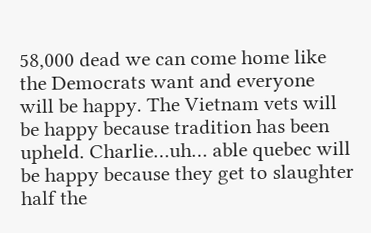58,000 dead we can come home like the Democrats want and everyone will be happy. The Vietnam vets will be happy because tradition has been upheld. Charlie…uh… able quebec will be happy because they get to slaughter half the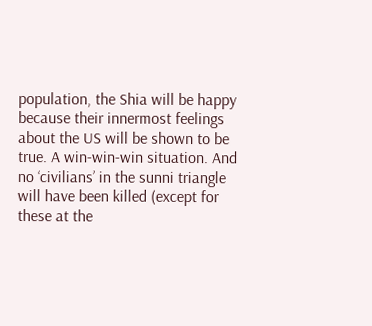population, the Shia will be happy because their innermost feelings about the US will be shown to be true. A win-win-win situation. And no ‘civilians’ in the sunni triangle will have been killed (except for these at the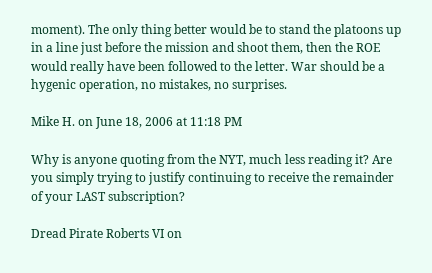moment). The only thing better would be to stand the platoons up in a line just before the mission and shoot them, then the ROE would really have been followed to the letter. War should be a hygenic operation, no mistakes, no surprises.

Mike H. on June 18, 2006 at 11:18 PM

Why is anyone quoting from the NYT, much less reading it? Are you simply trying to justify continuing to receive the remainder of your LAST subscription?

Dread Pirate Roberts VI on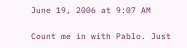June 19, 2006 at 9:07 AM

Count me in with Pablo. Just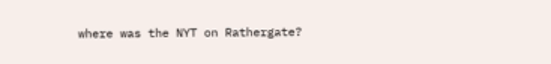where was the NYT on Rathergate?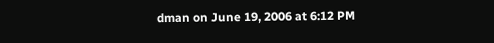dman on June 19, 2006 at 6:12 PM